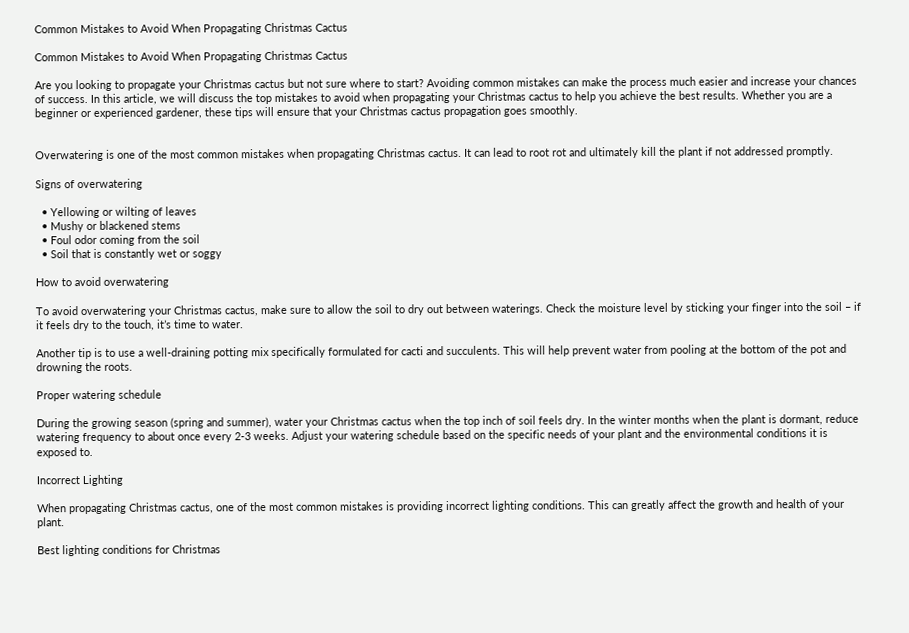Common Mistakes to Avoid When Propagating Christmas Cactus

Common Mistakes to Avoid When Propagating Christmas Cactus

Are you looking to propagate your Christmas cactus but not sure where to start? Avoiding common mistakes can make the process much easier and increase your chances of success. In this article, we will discuss the top mistakes to avoid when propagating your Christmas cactus to help you achieve the best results. Whether you are a beginner or experienced gardener, these tips will ensure that your Christmas cactus propagation goes smoothly.


Overwatering is one of the most common mistakes when propagating Christmas cactus. It can lead to root rot and ultimately kill the plant if not addressed promptly.

Signs of overwatering

  • Yellowing or wilting of leaves
  • Mushy or blackened stems
  • Foul odor coming from the soil
  • Soil that is constantly wet or soggy

How to avoid overwatering

To avoid overwatering your Christmas cactus, make sure to allow the soil to dry out between waterings. Check the moisture level by sticking your finger into the soil – if it feels dry to the touch, it’s time to water.

Another tip is to use a well-draining potting mix specifically formulated for cacti and succulents. This will help prevent water from pooling at the bottom of the pot and drowning the roots.

Proper watering schedule

During the growing season (spring and summer), water your Christmas cactus when the top inch of soil feels dry. In the winter months when the plant is dormant, reduce watering frequency to about once every 2-3 weeks. Adjust your watering schedule based on the specific needs of your plant and the environmental conditions it is exposed to.

Incorrect Lighting

When propagating Christmas cactus, one of the most common mistakes is providing incorrect lighting conditions. This can greatly affect the growth and health of your plant.

Best lighting conditions for Christmas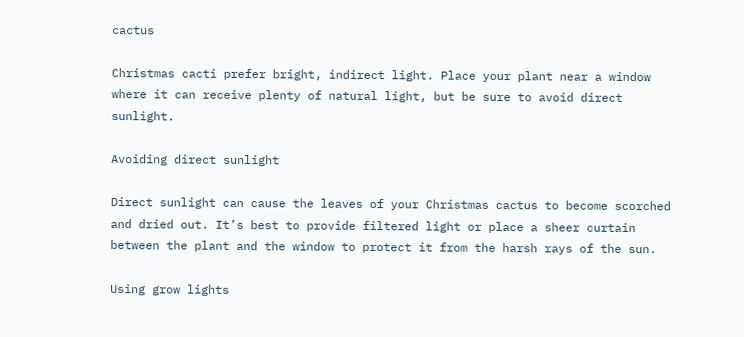cactus

Christmas cacti prefer bright, indirect light. Place your plant near a window where it can receive plenty of natural light, but be sure to avoid direct sunlight.

Avoiding direct sunlight

Direct sunlight can cause the leaves of your Christmas cactus to become scorched and dried out. It’s best to provide filtered light or place a sheer curtain between the plant and the window to protect it from the harsh rays of the sun.

Using grow lights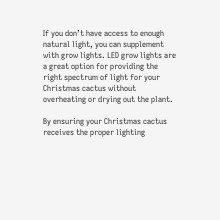If you don’t have access to enough natural light, you can supplement with grow lights. LED grow lights are a great option for providing the right spectrum of light for your Christmas cactus without overheating or drying out the plant.

By ensuring your Christmas cactus receives the proper lighting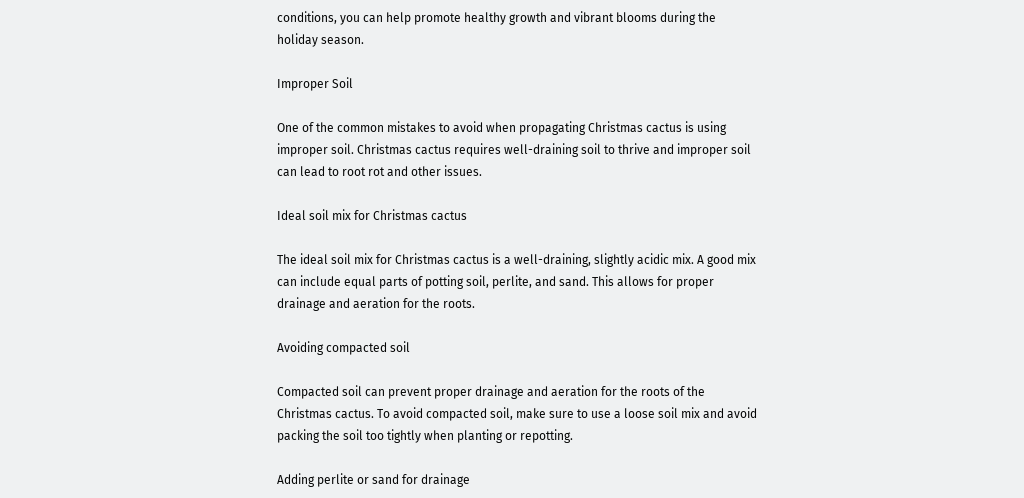conditions, you can help promote healthy growth and vibrant blooms during the holiday season.

Improper Soil

One of the common mistakes to avoid when propagating Christmas cactus is using improper soil. Christmas cactus requires well-draining soil to thrive and improper soil can lead to root rot and other issues.

Ideal soil mix for Christmas cactus

The ideal soil mix for Christmas cactus is a well-draining, slightly acidic mix. A good mix can include equal parts of potting soil, perlite, and sand. This allows for proper drainage and aeration for the roots.

Avoiding compacted soil

Compacted soil can prevent proper drainage and aeration for the roots of the Christmas cactus. To avoid compacted soil, make sure to use a loose soil mix and avoid packing the soil too tightly when planting or repotting.

Adding perlite or sand for drainage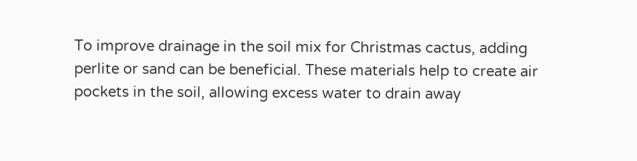To improve drainage in the soil mix for Christmas cactus, adding perlite or sand can be beneficial. These materials help to create air pockets in the soil, allowing excess water to drain away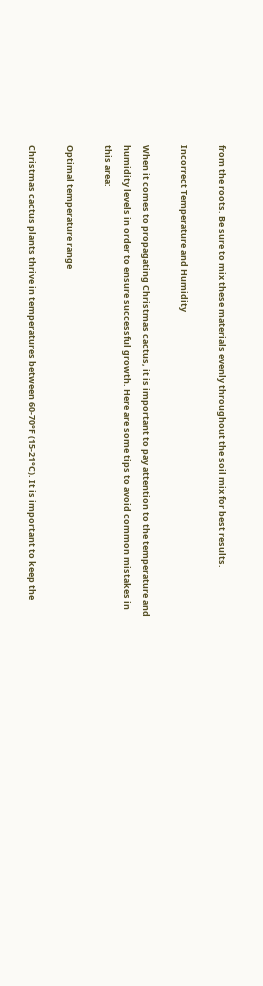from the roots. Be sure to mix these materials evenly throughout the soil mix for best results.

Incorrect Temperature and Humidity

When it comes to propagating Christmas cactus, it is important to pay attention to the temperature and humidity levels in order to ensure successful growth. Here are some tips to avoid common mistakes in this area:

Optimal temperature range

Christmas cactus plants thrive in temperatures between 60-70°F (15-21°C). It is important to keep the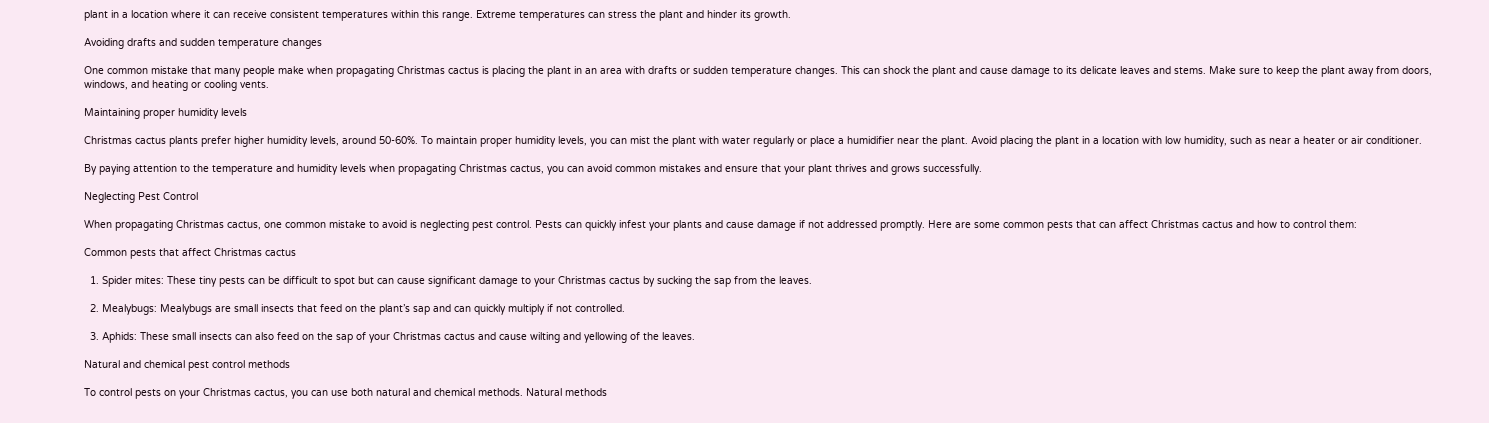plant in a location where it can receive consistent temperatures within this range. Extreme temperatures can stress the plant and hinder its growth.

Avoiding drafts and sudden temperature changes

One common mistake that many people make when propagating Christmas cactus is placing the plant in an area with drafts or sudden temperature changes. This can shock the plant and cause damage to its delicate leaves and stems. Make sure to keep the plant away from doors, windows, and heating or cooling vents.

Maintaining proper humidity levels

Christmas cactus plants prefer higher humidity levels, around 50-60%. To maintain proper humidity levels, you can mist the plant with water regularly or place a humidifier near the plant. Avoid placing the plant in a location with low humidity, such as near a heater or air conditioner.

By paying attention to the temperature and humidity levels when propagating Christmas cactus, you can avoid common mistakes and ensure that your plant thrives and grows successfully.

Neglecting Pest Control

When propagating Christmas cactus, one common mistake to avoid is neglecting pest control. Pests can quickly infest your plants and cause damage if not addressed promptly. Here are some common pests that can affect Christmas cactus and how to control them:

Common pests that affect Christmas cactus

  1. Spider mites: These tiny pests can be difficult to spot but can cause significant damage to your Christmas cactus by sucking the sap from the leaves.

  2. Mealybugs: Mealybugs are small insects that feed on the plant’s sap and can quickly multiply if not controlled.

  3. Aphids: These small insects can also feed on the sap of your Christmas cactus and cause wilting and yellowing of the leaves.

Natural and chemical pest control methods

To control pests on your Christmas cactus, you can use both natural and chemical methods. Natural methods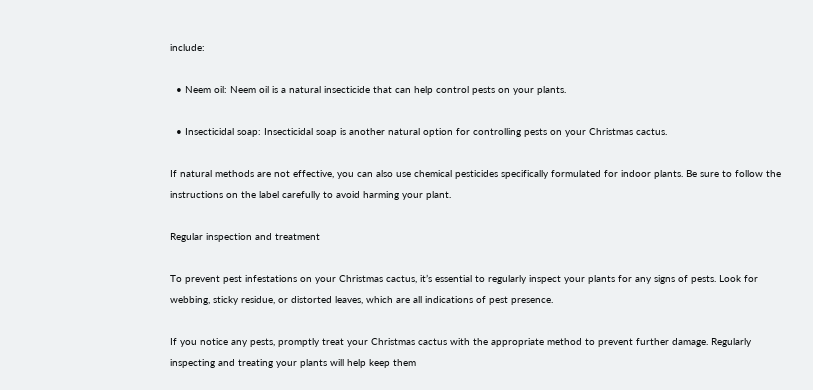include:

  • Neem oil: Neem oil is a natural insecticide that can help control pests on your plants.

  • Insecticidal soap: Insecticidal soap is another natural option for controlling pests on your Christmas cactus.

If natural methods are not effective, you can also use chemical pesticides specifically formulated for indoor plants. Be sure to follow the instructions on the label carefully to avoid harming your plant.

Regular inspection and treatment

To prevent pest infestations on your Christmas cactus, it’s essential to regularly inspect your plants for any signs of pests. Look for webbing, sticky residue, or distorted leaves, which are all indications of pest presence.

If you notice any pests, promptly treat your Christmas cactus with the appropriate method to prevent further damage. Regularly inspecting and treating your plants will help keep them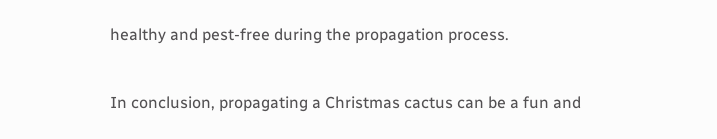healthy and pest-free during the propagation process.


In conclusion, propagating a Christmas cactus can be a fun and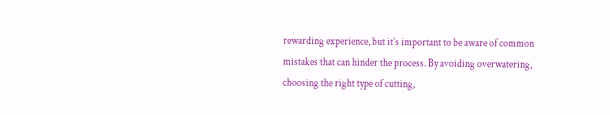rewarding experience, but it’s important to be aware of common mistakes that can hinder the process. By avoiding overwatering, choosing the right type of cutting,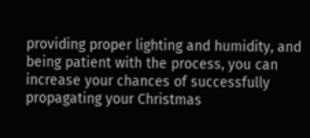providing proper lighting and humidity, and being patient with the process, you can increase your chances of successfully propagating your Christmas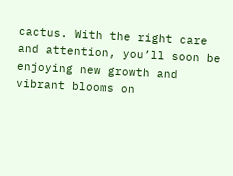cactus. With the right care and attention, you’ll soon be enjoying new growth and vibrant blooms on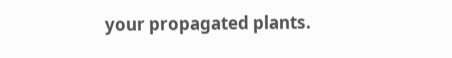your propagated plants.